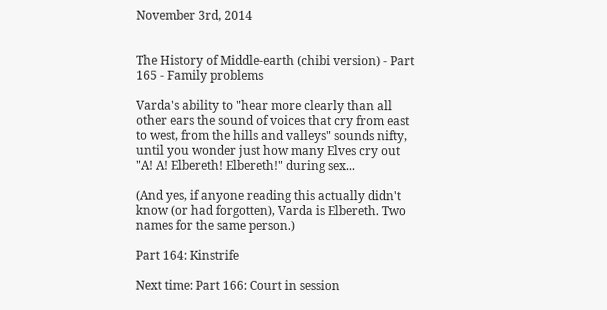November 3rd, 2014


The History of Middle-earth (chibi version) - Part 165 - Family problems

Varda's ability to "hear more clearly than all other ears the sound of voices that cry from east to west, from the hills and valleys" sounds nifty, until you wonder just how many Elves cry out "A! A! Elbereth! Elbereth!" during sex...

(And yes, if anyone reading this actually didn't know (or had forgotten), Varda is Elbereth. Two names for the same person.)

Part 164: Kinstrife

Next time: Part 166: Court in session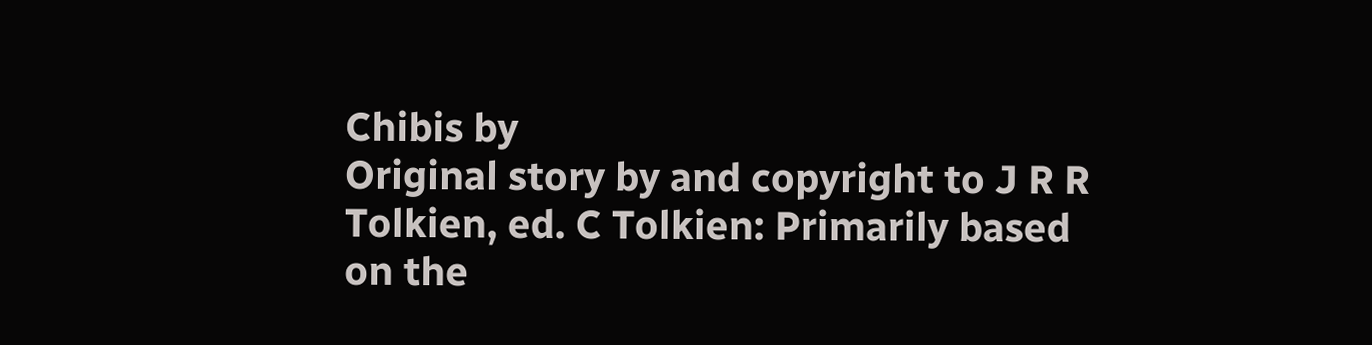Chibis by
Original story by and copyright to J R R Tolkien, ed. C Tolkien: Primarily based on the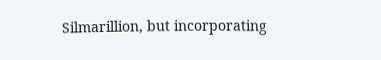Silmarillion, but incorporating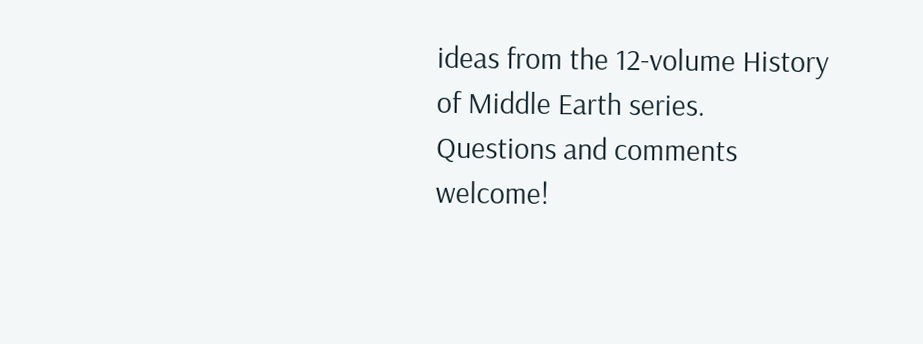ideas from the 12-volume History of Middle Earth series.
Questions and comments welcome!